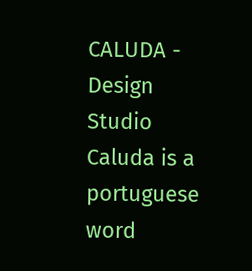CALUDA - Design Studio Caluda is a portuguese word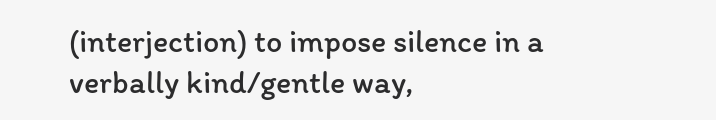(interjection) to impose silence in a verbally kind/gentle way,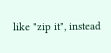like "zip it", instead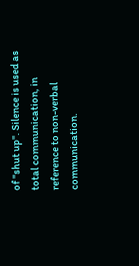of "shut up". Silence is used as total communication, in reference to non-verbal communication.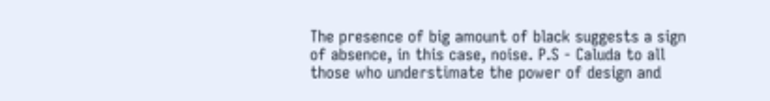The presence of big amount of black suggests a sign of absence, in this case, noise. P.S - Caluda to all those who understimate the power of design and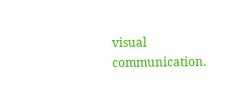visual communication.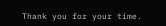Thank you for your time.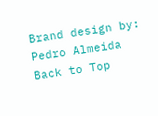Brand design by: Pedro Almeida
Back to Top